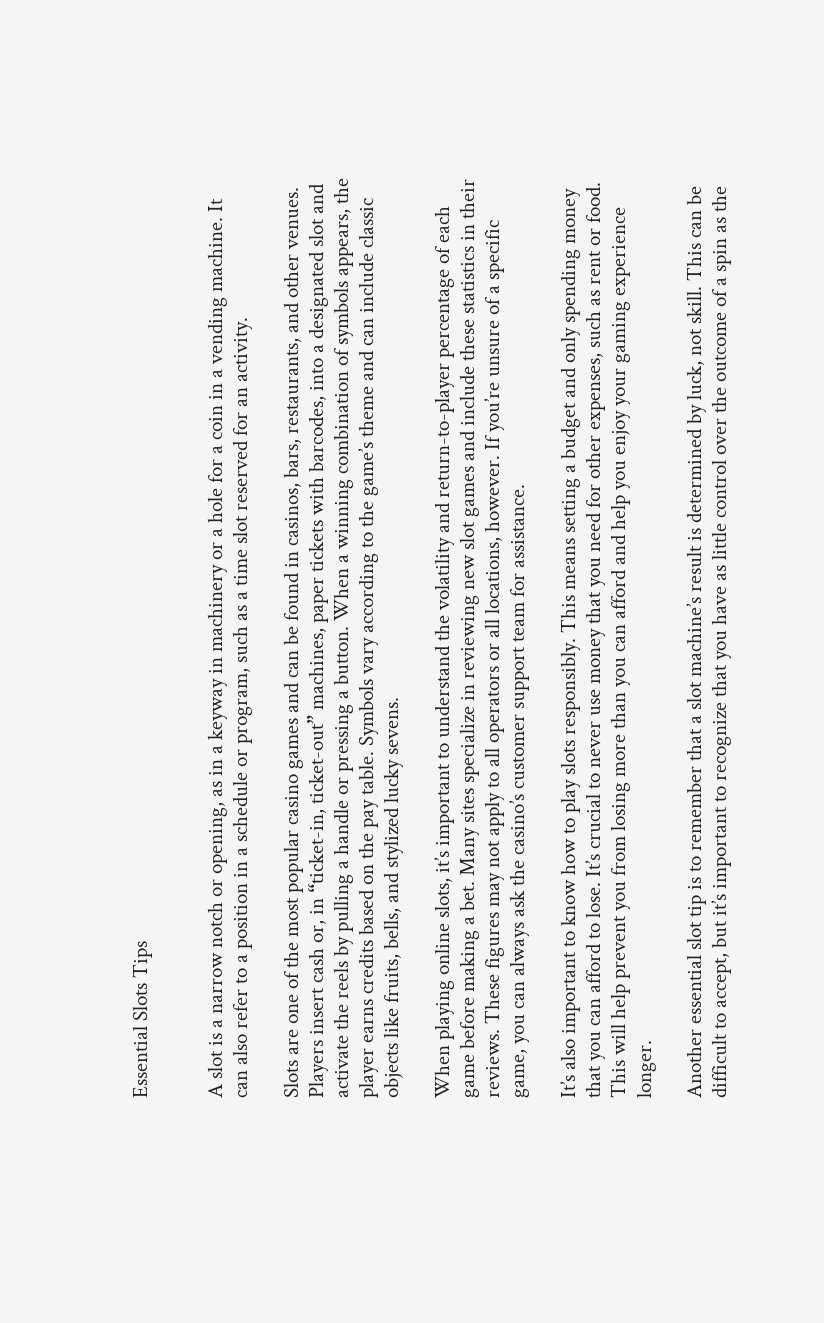Essential Slots Tips


A slot is a narrow notch or opening, as in a keyway in machinery or a hole for a coin in a vending machine. It can also refer to a position in a schedule or program, such as a time slot reserved for an activity.

Slots are one of the most popular casino games and can be found in casinos, bars, restaurants, and other venues. Players insert cash or, in “ticket-in, ticket-out” machines, paper tickets with barcodes, into a designated slot and activate the reels by pulling a handle or pressing a button. When a winning combination of symbols appears, the player earns credits based on the pay table. Symbols vary according to the game’s theme and can include classic objects like fruits, bells, and stylized lucky sevens.

When playing online slots, it’s important to understand the volatility and return-to-player percentage of each game before making a bet. Many sites specialize in reviewing new slot games and include these statistics in their reviews. These figures may not apply to all operators or all locations, however. If you’re unsure of a specific game, you can always ask the casino’s customer support team for assistance.

It’s also important to know how to play slots responsibly. This means setting a budget and only spending money that you can afford to lose. It’s crucial to never use money that you need for other expenses, such as rent or food. This will help prevent you from losing more than you can afford and help you enjoy your gaming experience longer.

Another essential slot tip is to remember that a slot machine’s result is determined by luck, not skill. This can be difficult to accept, but it’s important to recognize that you have as little control over the outcome of a spin as the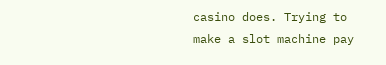casino does. Trying to make a slot machine pay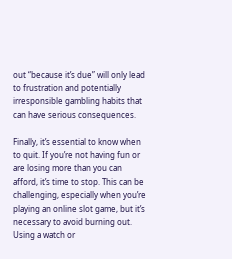out “because it’s due” will only lead to frustration and potentially irresponsible gambling habits that can have serious consequences.

Finally, it’s essential to know when to quit. If you’re not having fun or are losing more than you can afford, it’s time to stop. This can be challenging, especially when you’re playing an online slot game, but it’s necessary to avoid burning out. Using a watch or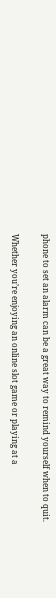phone to set an alarm can be a great way to remind yourself when to quit.

Whether you’re enjoying an online slot game or playing at a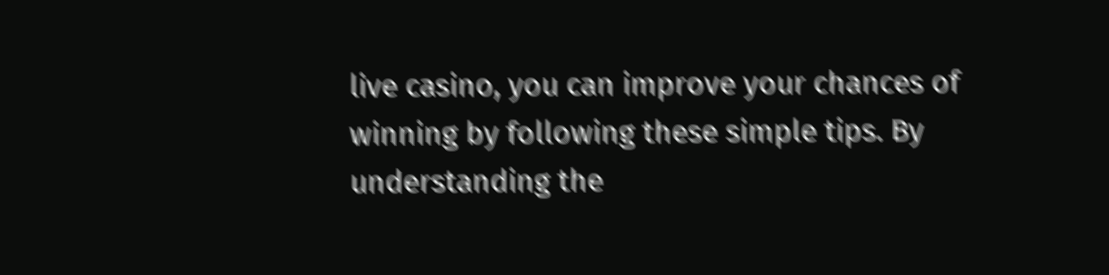live casino, you can improve your chances of winning by following these simple tips. By understanding the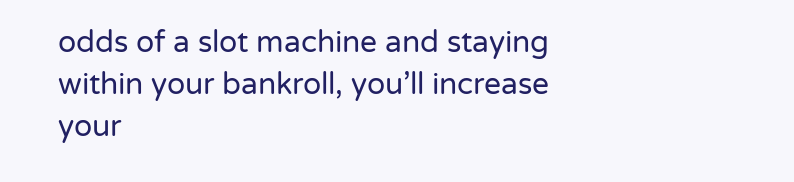odds of a slot machine and staying within your bankroll, you’ll increase your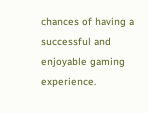chances of having a successful and enjoyable gaming experience.